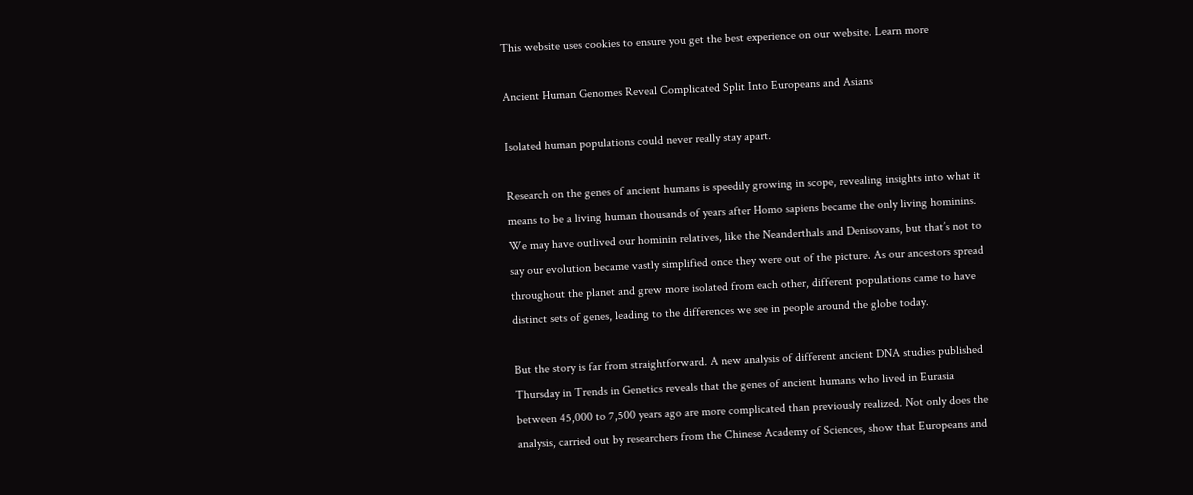This website uses cookies to ensure you get the best experience on our website. Learn more

Ancient Human Genomes Reveal Complicated Split Into Europeans and Asians

Isolated human populations could never really stay apart.

Research on the genes of ancient humans is speedily growing in scope, revealing insights into what it means to be a living human thousands of years after Homo sapiens became the only living hominins. We may have outlived our hominin relatives, like the Neanderthals and Denisovans, but that’s not to say our evolution became vastly simplified once they were out of the picture. As our ancestors spread throughout the planet and grew more isolated from each other, different populations came to have distinct sets of genes, leading to the differences we see in people around the globe today.

But the story is far from straightforward. A new analysis of different ancient DNA studies published Thursday in Trends in Genetics reveals that the genes of ancient humans who lived in Eurasia between 45,000 to 7,500 years ago are more complicated than previously realized. Not only does the analysis, carried out by researchers from the Chinese Academy of Sciences, show that Europeans and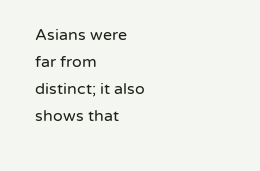Asians were far from distinct; it also shows that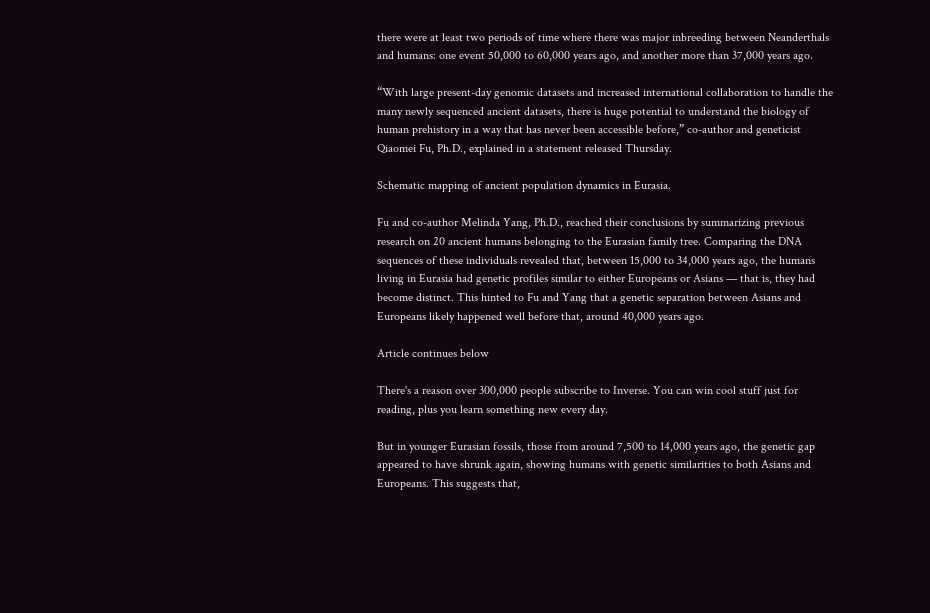there were at least two periods of time where there was major inbreeding between Neanderthals and humans: one event 50,000 to 60,000 years ago, and another more than 37,000 years ago.

“With large present-day genomic datasets and increased international collaboration to handle the many newly sequenced ancient datasets, there is huge potential to understand the biology of human prehistory in a way that has never been accessible before,” co-author and geneticist Qiaomei Fu, Ph.D., explained in a statement released Thursday.

Schematic mapping of ancient population dynamics in Eurasia.

Fu and co-author Melinda Yang, Ph.D., reached their conclusions by summarizing previous research on 20 ancient humans belonging to the Eurasian family tree. Comparing the DNA sequences of these individuals revealed that, between 15,000 to 34,000 years ago, the humans living in Eurasia had genetic profiles similar to either Europeans or Asians — that is, they had become distinct. This hinted to Fu and Yang that a genetic separation between Asians and Europeans likely happened well before that, around 40,000 years ago.

Article continues below

There's a reason over 300,000 people subscribe to Inverse. You can win cool stuff just for reading, plus you learn something new every day.

But in younger Eurasian fossils, those from around 7,500 to 14,000 years ago, the genetic gap appeared to have shrunk again, showing humans with genetic similarities to both Asians and Europeans. This suggests that,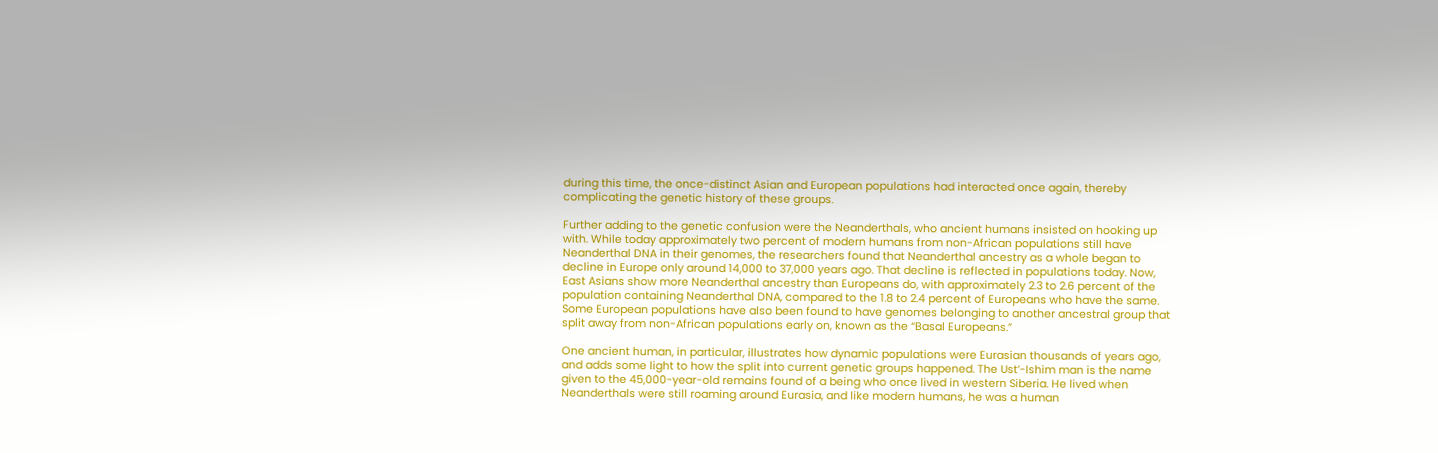during this time, the once-distinct Asian and European populations had interacted once again, thereby complicating the genetic history of these groups.

Further adding to the genetic confusion were the Neanderthals, who ancient humans insisted on hooking up with. While today approximately two percent of modern humans from non-African populations still have Neanderthal DNA in their genomes, the researchers found that Neanderthal ancestry as a whole began to decline in Europe only around 14,000 to 37,000 years ago. That decline is reflected in populations today. Now, East Asians show more Neanderthal ancestry than Europeans do, with approximately 2.3 to 2.6 percent of the population containing Neanderthal DNA, compared to the 1.8 to 2.4 percent of Europeans who have the same. Some European populations have also been found to have genomes belonging to another ancestral group that split away from non-African populations early on, known as the “Basal Europeans.”

One ancient human, in particular, illustrates how dynamic populations were Eurasian thousands of years ago, and adds some light to how the split into current genetic groups happened. The Ust’-Ishim man is the name given to the 45,000-year-old remains found of a being who once lived in western Siberia. He lived when Neanderthals were still roaming around Eurasia, and like modern humans, he was a human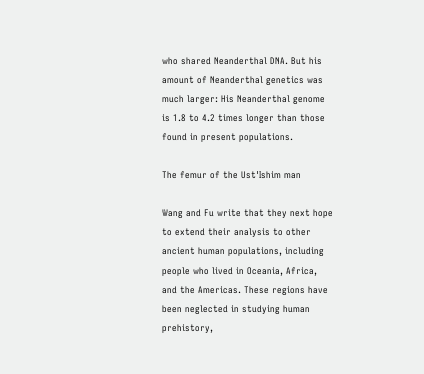who shared Neanderthal DNA. But his amount of Neanderthal genetics was much larger: His Neanderthal genome is 1.8 to 4.2 times longer than those found in present populations.

The femur of the Ust'Ishim man

Wang and Fu write that they next hope to extend their analysis to other ancient human populations, including people who lived in Oceania, Africa, and the Americas. These regions have been neglected in studying human prehistory,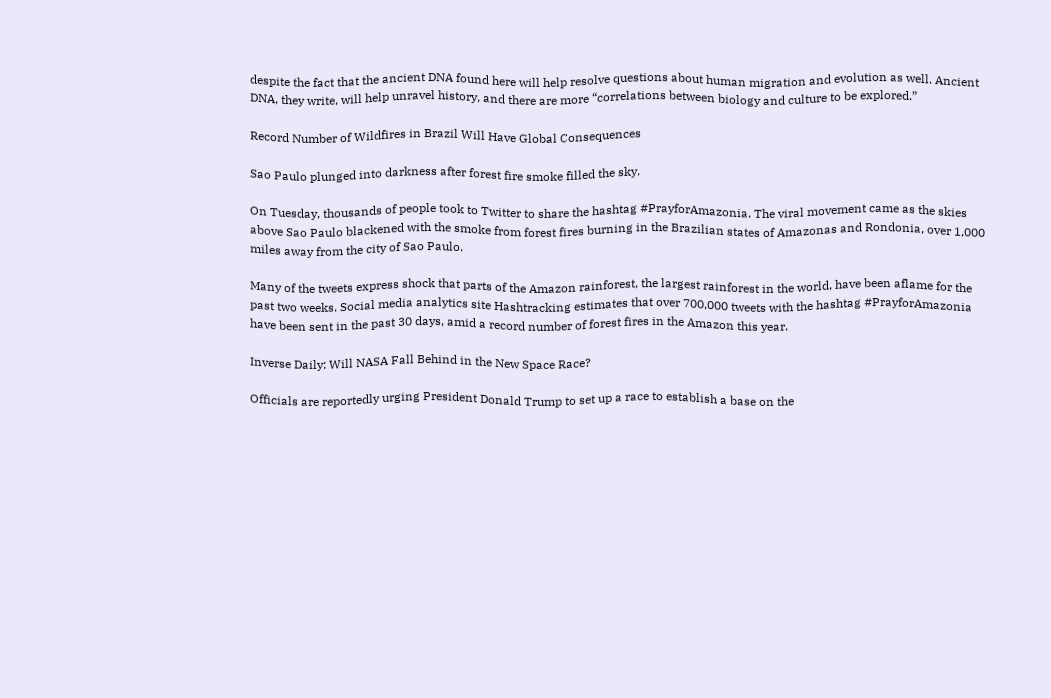despite the fact that the ancient DNA found here will help resolve questions about human migration and evolution as well. Ancient DNA, they write, will help unravel history, and there are more “correlations between biology and culture to be explored.”

Record Number of Wildfires in Brazil Will Have Global Consequences

Sao Paulo plunged into darkness after forest fire smoke filled the sky.

On Tuesday, thousands of people took to Twitter to share the hashtag #PrayforAmazonia. The viral movement came as the skies above Sao Paulo blackened with the smoke from forest fires burning in the Brazilian states of Amazonas and Rondonia, over 1,000 miles away from the city of Sao Paulo.

Many of the tweets express shock that parts of the Amazon rainforest, the largest rainforest in the world, have been aflame for the past two weeks. Social media analytics site Hashtracking estimates that over 700,000 tweets with the hashtag #PrayforAmazonia have been sent in the past 30 days, amid a record number of forest fires in the Amazon this year.

Inverse Daily: Will NASA Fall Behind in the New Space Race?

Officials are reportedly urging President Donald Trump to set up a race to establish a base on the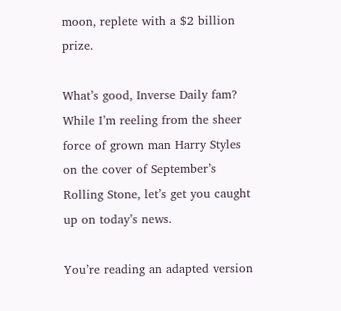moon, replete with a $2 billion prize.

What’s good, Inverse Daily fam? While I’m reeling from the sheer force of grown man Harry Styles on the cover of September’s Rolling Stone, let’s get you caught up on today’s news.

You’re reading an adapted version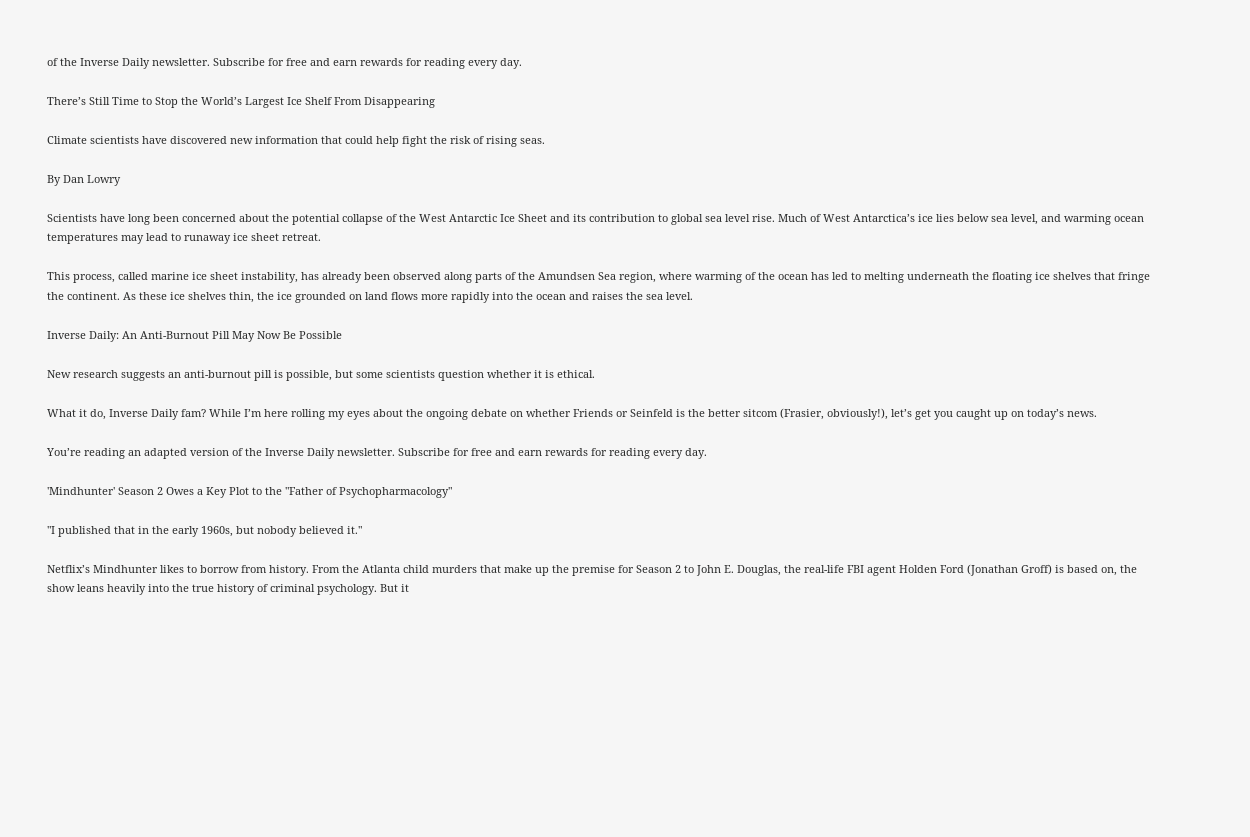of the Inverse Daily newsletter. Subscribe for free and earn rewards for reading every day.

There’s Still Time to Stop the World’s Largest Ice Shelf From Disappearing

Climate scientists have discovered new information that could help fight the risk of rising seas.

By Dan Lowry

Scientists have long been concerned about the potential collapse of the West Antarctic Ice Sheet and its contribution to global sea level rise. Much of West Antarctica’s ice lies below sea level, and warming ocean temperatures may lead to runaway ice sheet retreat.

This process, called marine ice sheet instability, has already been observed along parts of the Amundsen Sea region, where warming of the ocean has led to melting underneath the floating ice shelves that fringe the continent. As these ice shelves thin, the ice grounded on land flows more rapidly into the ocean and raises the sea level.

Inverse Daily: An Anti-Burnout Pill May Now Be Possible

New research suggests an anti-burnout pill is possible, but some scientists question whether it is ethical.

What it do, Inverse Daily fam? While I’m here rolling my eyes about the ongoing debate on whether Friends or Seinfeld is the better sitcom (Frasier, obviously!), let’s get you caught up on today’s news.

You’re reading an adapted version of the Inverse Daily newsletter. Subscribe for free and earn rewards for reading every day.

'Mindhunter' Season 2 Owes a Key Plot to the "Father of Psychopharmacology"

"I published that in the early 1960s, but nobody believed it."

Netflix’s Mindhunter likes to borrow from history. From the Atlanta child murders that make up the premise for Season 2 to John E. Douglas, the real-life FBI agent Holden Ford (Jonathan Groff) is based on, the show leans heavily into the true history of criminal psychology. But it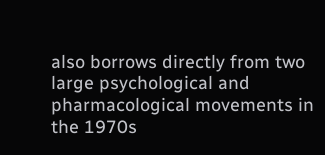also borrows directly from two large psychological and pharmacological movements in the 1970s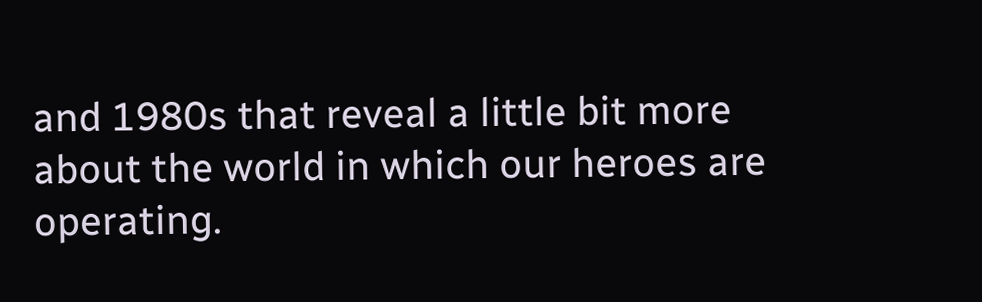and 1980s that reveal a little bit more about the world in which our heroes are operating.